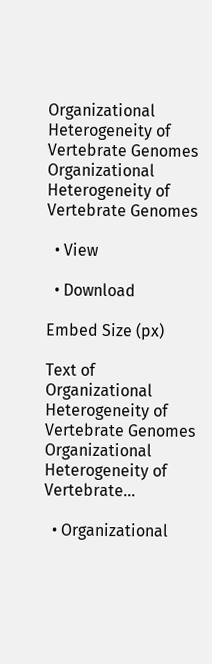Organizational Heterogeneity of Vertebrate Genomes Organizational Heterogeneity of Vertebrate Genomes

  • View

  • Download

Embed Size (px)

Text of Organizational Heterogeneity of Vertebrate Genomes Organizational Heterogeneity of Vertebrate...

  • Organizational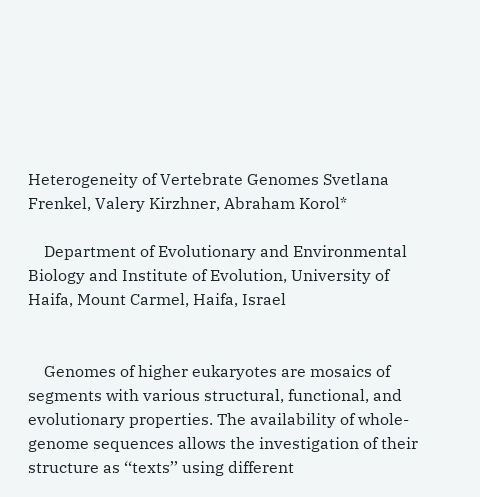Heterogeneity of Vertebrate Genomes Svetlana Frenkel, Valery Kirzhner, Abraham Korol*

    Department of Evolutionary and Environmental Biology and Institute of Evolution, University of Haifa, Mount Carmel, Haifa, Israel


    Genomes of higher eukaryotes are mosaics of segments with various structural, functional, and evolutionary properties. The availability of whole-genome sequences allows the investigation of their structure as ‘‘texts’’ using different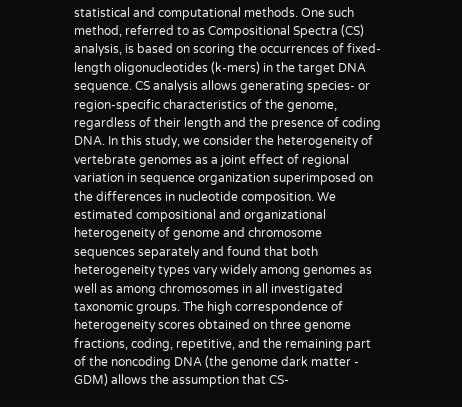statistical and computational methods. One such method, referred to as Compositional Spectra (CS) analysis, is based on scoring the occurrences of fixed-length oligonucleotides (k-mers) in the target DNA sequence. CS analysis allows generating species- or region-specific characteristics of the genome, regardless of their length and the presence of coding DNA. In this study, we consider the heterogeneity of vertebrate genomes as a joint effect of regional variation in sequence organization superimposed on the differences in nucleotide composition. We estimated compositional and organizational heterogeneity of genome and chromosome sequences separately and found that both heterogeneity types vary widely among genomes as well as among chromosomes in all investigated taxonomic groups. The high correspondence of heterogeneity scores obtained on three genome fractions, coding, repetitive, and the remaining part of the noncoding DNA (the genome dark matter - GDM) allows the assumption that CS-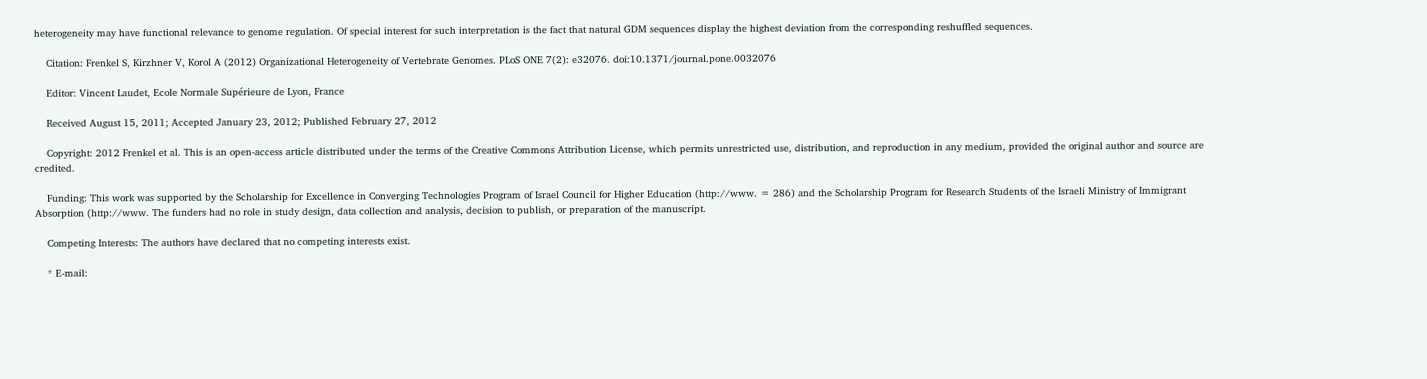heterogeneity may have functional relevance to genome regulation. Of special interest for such interpretation is the fact that natural GDM sequences display the highest deviation from the corresponding reshuffled sequences.

    Citation: Frenkel S, Kirzhner V, Korol A (2012) Organizational Heterogeneity of Vertebrate Genomes. PLoS ONE 7(2): e32076. doi:10.1371/journal.pone.0032076

    Editor: Vincent Laudet, Ecole Normale Supérieure de Lyon, France

    Received August 15, 2011; Accepted January 23, 2012; Published February 27, 2012

    Copyright: 2012 Frenkel et al. This is an open-access article distributed under the terms of the Creative Commons Attribution License, which permits unrestricted use, distribution, and reproduction in any medium, provided the original author and source are credited.

    Funding: This work was supported by the Scholarship for Excellence in Converging Technologies Program of Israel Council for Higher Education (http://www. = 286) and the Scholarship Program for Research Students of the Israeli Ministry of Immigrant Absorption (http://www. The funders had no role in study design, data collection and analysis, decision to publish, or preparation of the manuscript.

    Competing Interests: The authors have declared that no competing interests exist.

    * E-mail: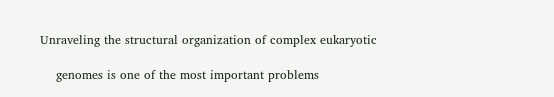Unraveling the structural organization of complex eukaryotic

    genomes is one of the most important problems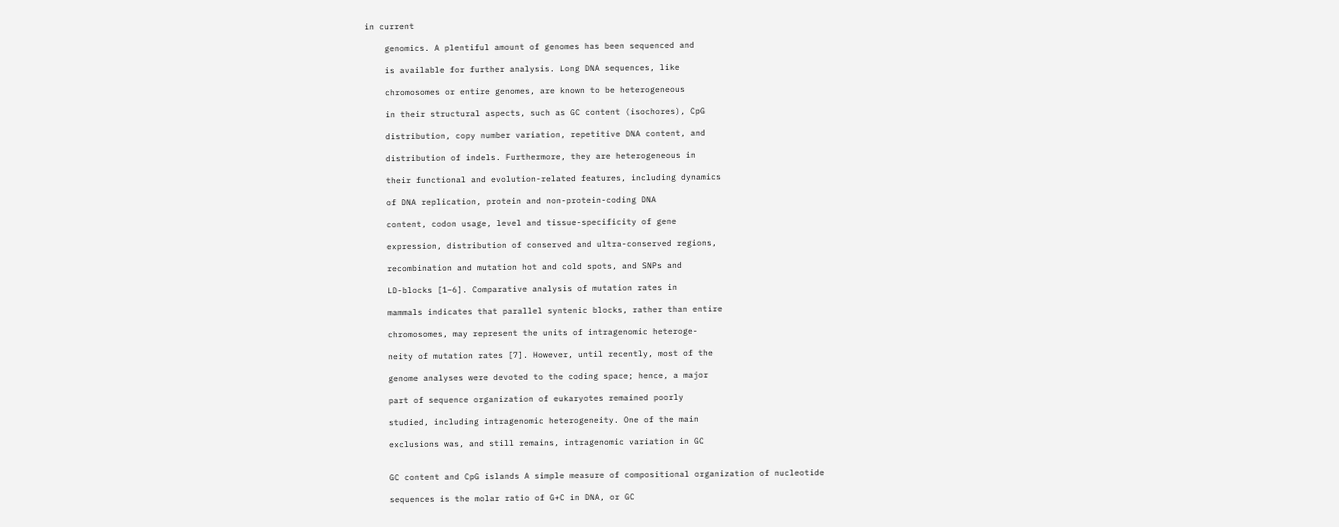in current

    genomics. A plentiful amount of genomes has been sequenced and

    is available for further analysis. Long DNA sequences, like

    chromosomes or entire genomes, are known to be heterogeneous

    in their structural aspects, such as GC content (isochores), CpG

    distribution, copy number variation, repetitive DNA content, and

    distribution of indels. Furthermore, they are heterogeneous in

    their functional and evolution-related features, including dynamics

    of DNA replication, protein and non-protein-coding DNA

    content, codon usage, level and tissue-specificity of gene

    expression, distribution of conserved and ultra-conserved regions,

    recombination and mutation hot and cold spots, and SNPs and

    LD-blocks [1–6]. Comparative analysis of mutation rates in

    mammals indicates that parallel syntenic blocks, rather than entire

    chromosomes, may represent the units of intragenomic heteroge-

    neity of mutation rates [7]. However, until recently, most of the

    genome analyses were devoted to the coding space; hence, a major

    part of sequence organization of eukaryotes remained poorly

    studied, including intragenomic heterogeneity. One of the main

    exclusions was, and still remains, intragenomic variation in GC


    GC content and CpG islands A simple measure of compositional organization of nucleotide

    sequences is the molar ratio of G+C in DNA, or GC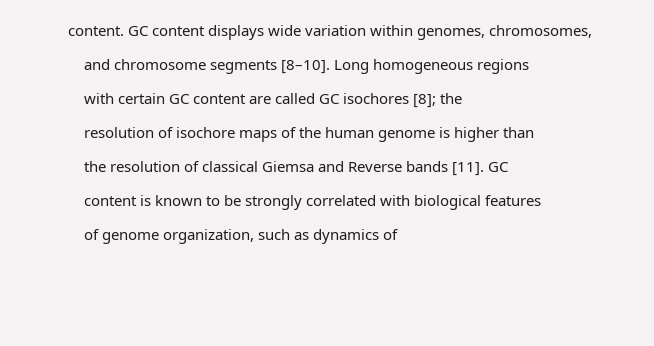content. GC content displays wide variation within genomes, chromosomes,

    and chromosome segments [8–10]. Long homogeneous regions

    with certain GC content are called GC isochores [8]; the

    resolution of isochore maps of the human genome is higher than

    the resolution of classical Giemsa and Reverse bands [11]. GC

    content is known to be strongly correlated with biological features

    of genome organization, such as dynamics of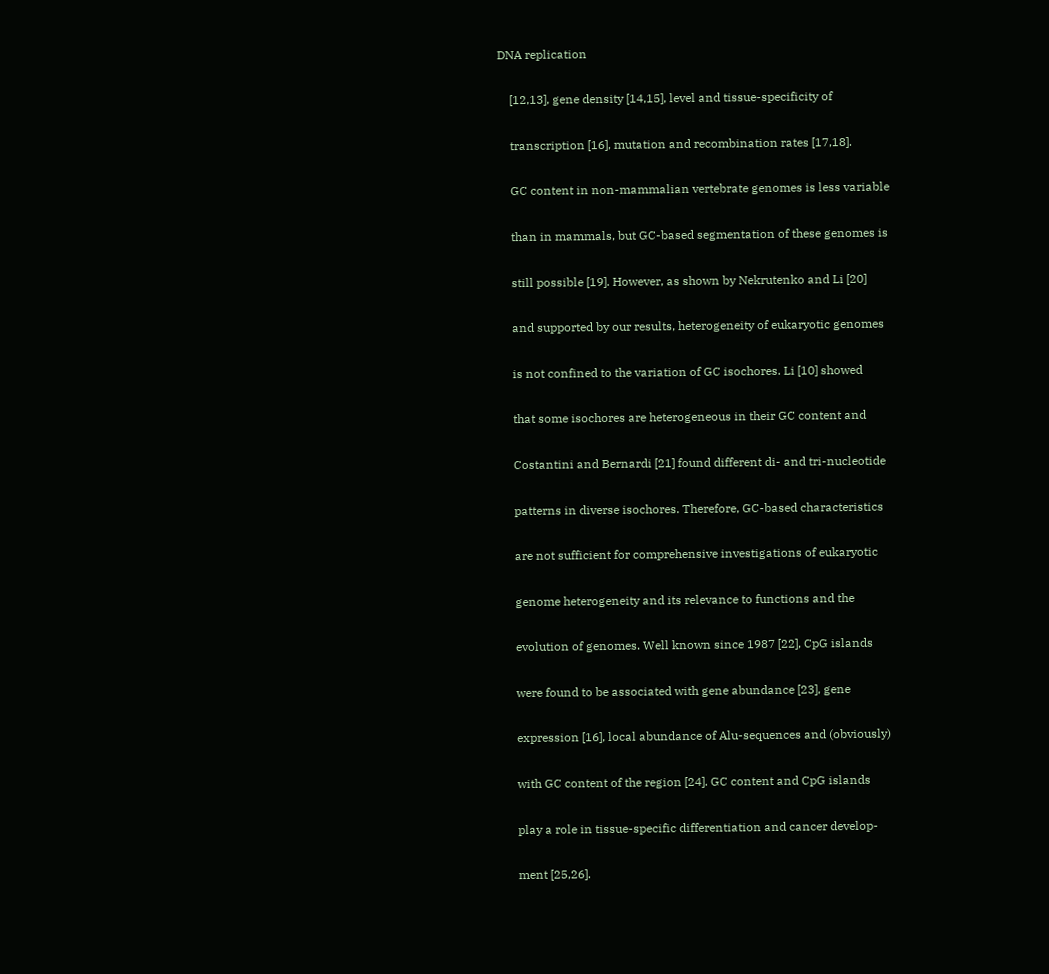DNA replication

    [12,13], gene density [14,15], level and tissue-specificity of

    transcription [16], mutation and recombination rates [17,18].

    GC content in non-mammalian vertebrate genomes is less variable

    than in mammals, but GC-based segmentation of these genomes is

    still possible [19]. However, as shown by Nekrutenko and Li [20]

    and supported by our results, heterogeneity of eukaryotic genomes

    is not confined to the variation of GC isochores. Li [10] showed

    that some isochores are heterogeneous in their GC content and

    Costantini and Bernardi [21] found different di- and tri-nucleotide

    patterns in diverse isochores. Therefore, GC-based characteristics

    are not sufficient for comprehensive investigations of eukaryotic

    genome heterogeneity and its relevance to functions and the

    evolution of genomes. Well known since 1987 [22], CpG islands

    were found to be associated with gene abundance [23], gene

    expression [16], local abundance of Alu-sequences and (obviously)

    with GC content of the region [24]. GC content and CpG islands

    play a role in tissue-specific differentiation and cancer develop-

    ment [25,26].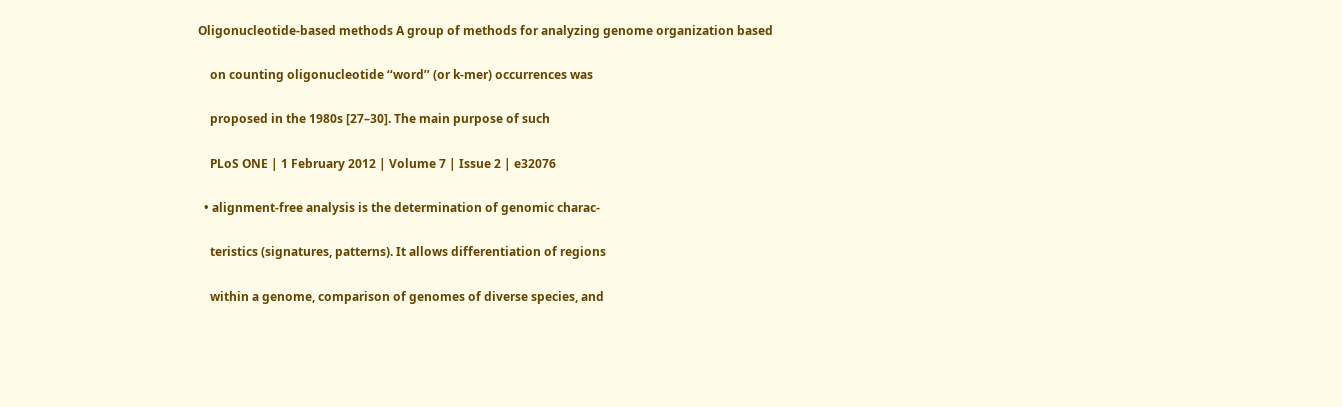Oligonucleotide-based methods A group of methods for analyzing genome organization based

    on counting oligonucleotide ‘‘word’’ (or k-mer) occurrences was

    proposed in the 1980s [27–30]. The main purpose of such

    PLoS ONE | 1 February 2012 | Volume 7 | Issue 2 | e32076

  • alignment-free analysis is the determination of genomic charac-

    teristics (signatures, patterns). It allows differentiation of regions

    within a genome, comparison of genomes of diverse species, and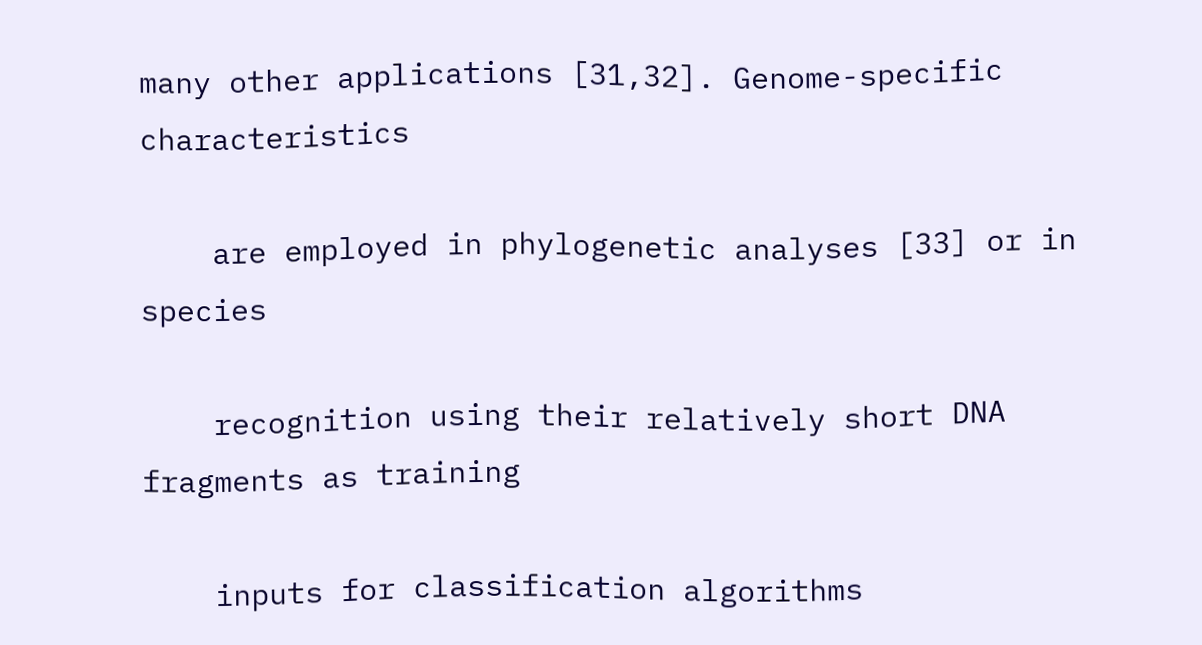many other applications [31,32]. Genome-specific characteristics

    are employed in phylogenetic analyses [33] or in species

    recognition using their relatively short DNA fragments as training

    inputs for classification algorithms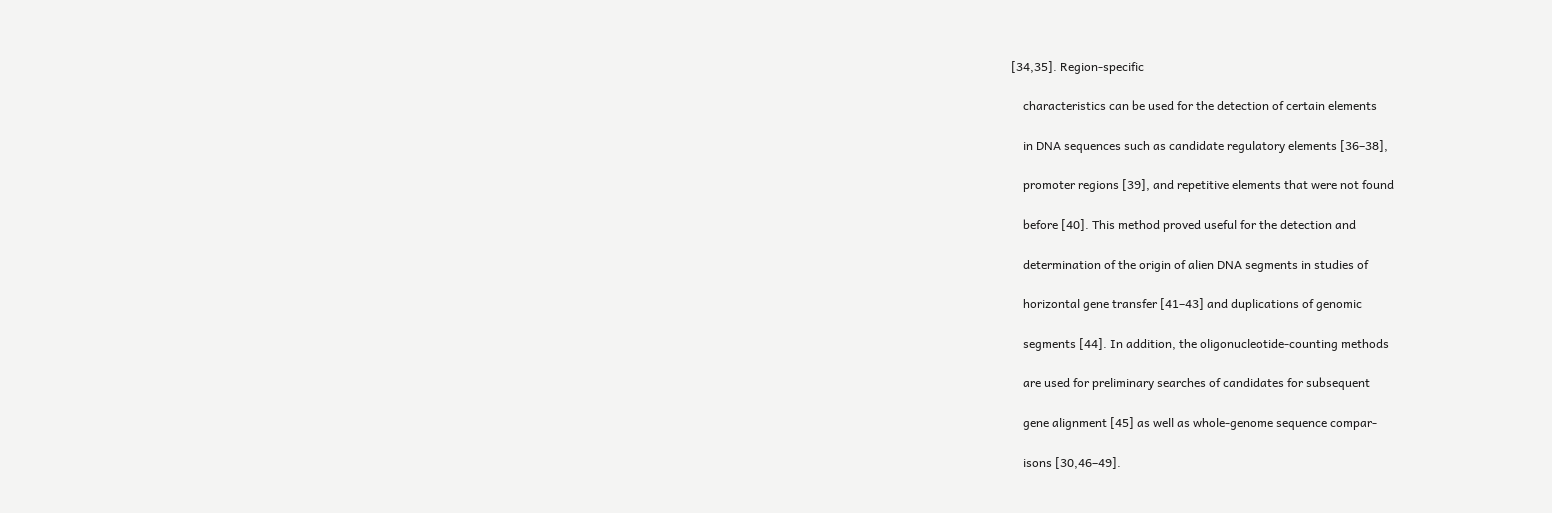[34,35]. Region-specific

    characteristics can be used for the detection of certain elements

    in DNA sequences such as candidate regulatory elements [36–38],

    promoter regions [39], and repetitive elements that were not found

    before [40]. This method proved useful for the detection and

    determination of the origin of alien DNA segments in studies of

    horizontal gene transfer [41–43] and duplications of genomic

    segments [44]. In addition, the oligonucleotide-counting methods

    are used for preliminary searches of candidates for subsequent

    gene alignment [45] as well as whole-genome sequence compar-

    isons [30,46–49].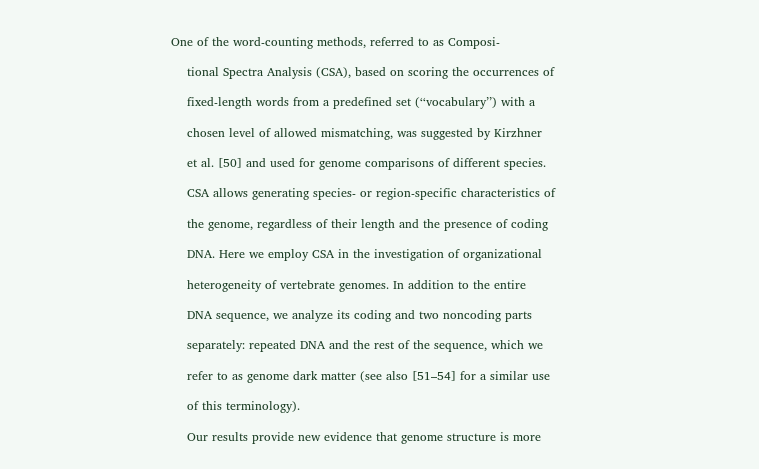One of the word-counting methods, referred to as Composi-

    tional Spectra Analysis (CSA), based on scoring the occurrences of

    fixed-length words from a predefined set (‘‘vocabulary’’) with a

    chosen level of allowed mismatching, was suggested by Kirzhner

    et al. [50] and used for genome comparisons of different species.

    CSA allows generating species- or region-specific characteristics of

    the genome, regardless of their length and the presence of coding

    DNA. Here we employ CSA in the investigation of organizational

    heterogeneity of vertebrate genomes. In addition to the entire

    DNA sequence, we analyze its coding and two noncoding parts

    separately: repeated DNA and the rest of the sequence, which we

    refer to as genome dark matter (see also [51–54] for a similar use

    of this terminology).

    Our results provide new evidence that genome structure is more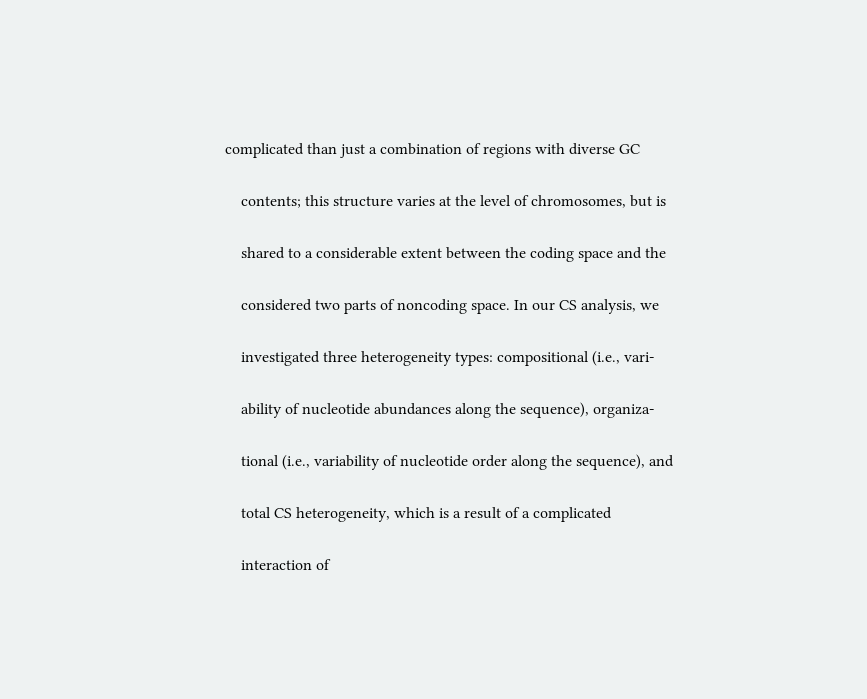complicated than just a combination of regions with diverse GC

    contents; this structure varies at the level of chromosomes, but is

    shared to a considerable extent between the coding space and the

    considered two parts of noncoding space. In our CS analysis, we

    investigated three heterogeneity types: compositional (i.e., vari-

    ability of nucleotide abundances along the sequence), organiza-

    tional (i.e., variability of nucleotide order along the sequence), and

    total CS heterogeneity, which is a result of a complicated

    interaction of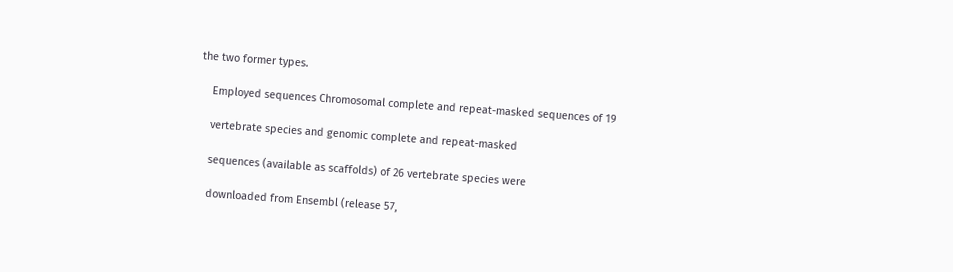the two former types.

    Employed sequences Chromosomal complete and repeat-masked sequences of 19

    vertebrate species and genomic complete and repeat-masked

    sequences (available as scaffolds) of 26 vertebrate species were

    downloaded from Ensembl (release 57,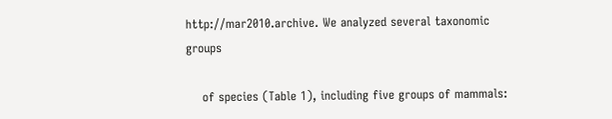http://mar2010.archive. We analyzed several taxonomic groups

    of species (Table 1), including five groups of mammals: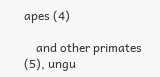apes (4)

    and other primates (5), ungu